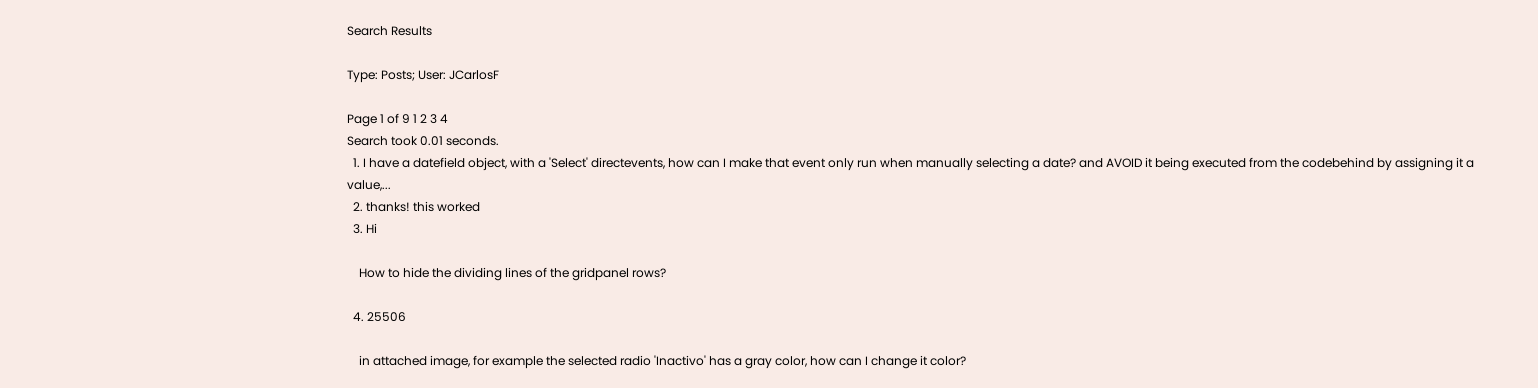Search Results

Type: Posts; User: JCarlosF

Page 1 of 9 1 2 3 4
Search took 0.01 seconds.
  1. I have a datefield object, with a 'Select' directevents, how can I make that event only run when manually selecting a date? and AVOID it being executed from the codebehind by assigning it a value,...
  2. thanks! this worked
  3. Hi

    How to hide the dividing lines of the gridpanel rows?

  4. 25506

    in attached image, for example the selected radio 'Inactivo' has a gray color, how can I change it color?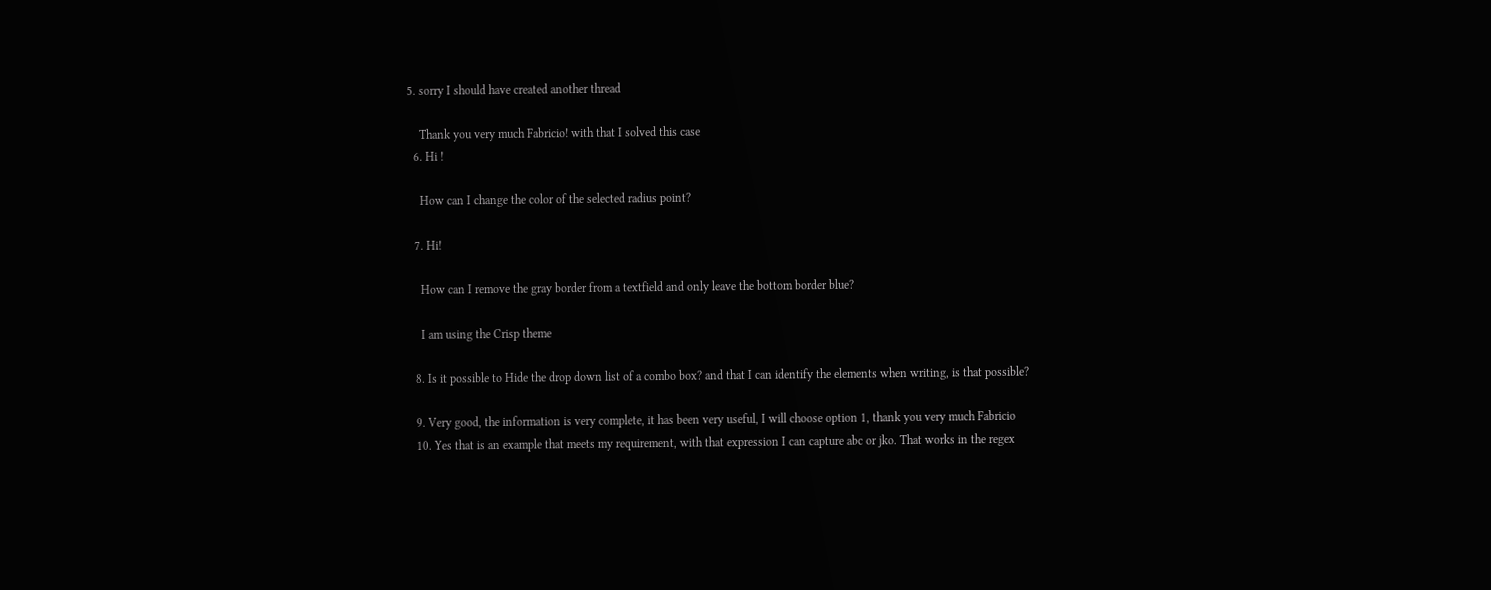5. sorry I should have created another thread

    Thank you very much Fabricio! with that I solved this case
  6. Hi !

    How can I change the color of the selected radius point?

  7. Hi!

    How can I remove the gray border from a textfield and only leave the bottom border blue?

    I am using the Crisp theme

  8. Is it possible to Hide the drop down list of a combo box? and that I can identify the elements when writing, is that possible?

  9. Very good, the information is very complete, it has been very useful, I will choose option 1, thank you very much Fabricio
  10. Yes that is an example that meets my requirement, with that expression I can capture abc or jko. That works in the regex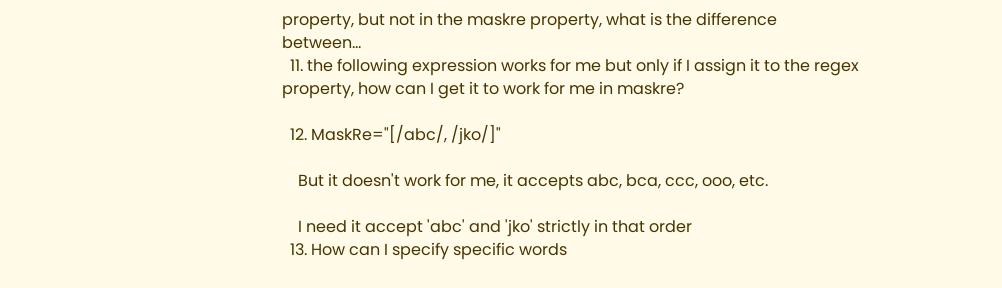property, but not in the maskre property, what is the difference between...
  11. the following expression works for me but only if I assign it to the regex property, how can I get it to work for me in maskre?

  12. MaskRe="[/abc/, /jko/]"

    But it doesn't work for me, it accepts abc, bca, ccc, ooo, etc.

    I need it accept 'abc' and 'jko' strictly in that order
  13. How can I specify specific words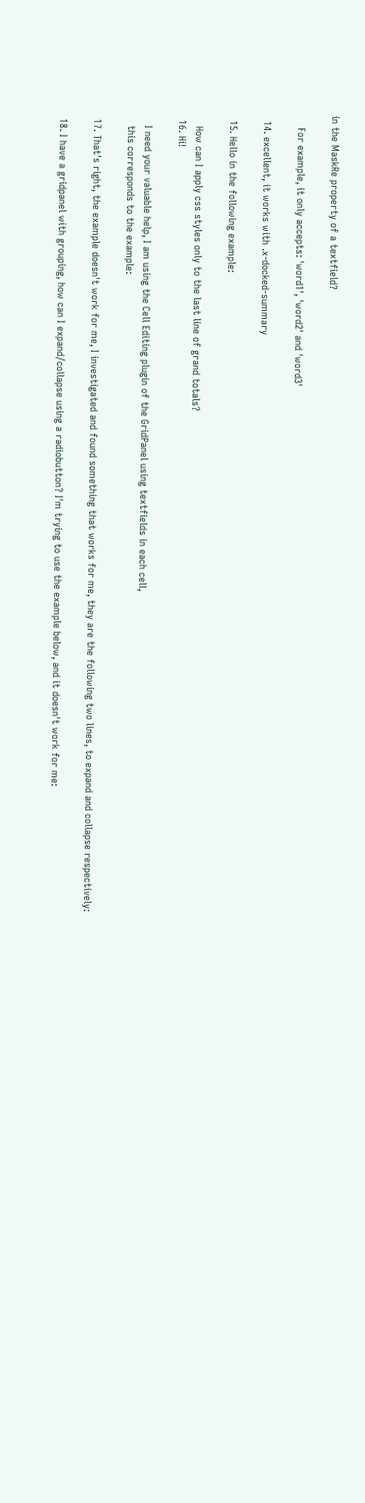in the MaskRe property of a textfield?

    For example, it only accepts: 'word1', 'word2' and 'word3'

  14. excellent, it works with .x-docked-summary

  15. Hello in the following example:

    How can I apply css styles only to the last line of grand totals?
  16. Hi!

    I need your valuable help, I am using the Cell Editing plugin of the GridPanel using textfields in each cell,
    this corresponds to the example:

  17. That's right, the example doesn't work for me, I investigated and found something that works for me, they are the following two lines, to expand and collapse respectively:

  18. I have a gridpanel with grouping, how can I expand/collapse using a radiobutton? I'm trying to use the example below, and it doesn't work for me: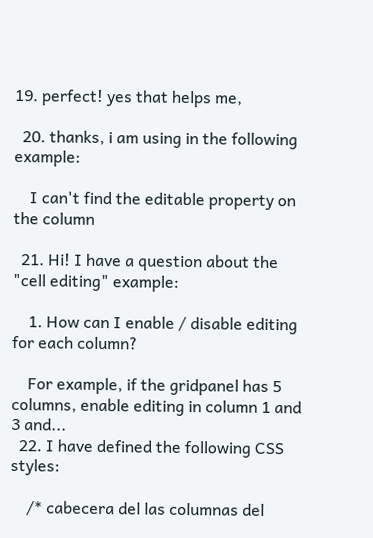19. perfect! yes that helps me,

  20. thanks, i am using in the following example:

    I can't find the editable property on the column

  21. Hi! I have a question about the "cell editing" example:

    1. How can I enable / disable editing for each column?

    For example, if the gridpanel has 5 columns, enable editing in column 1 and 3 and...
  22. I have defined the following CSS styles:

    /* cabecera del las columnas del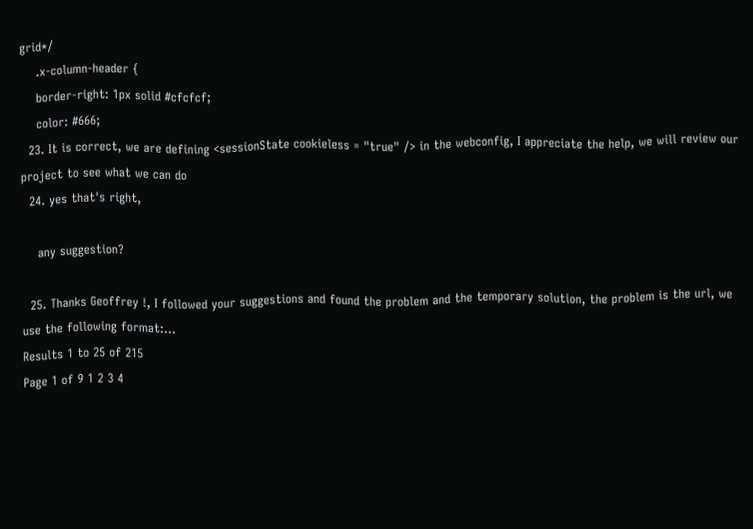grid*/
    .x-column-header {
    border-right: 1px solid #cfcfcf;
    color: #666;
  23. It is correct, we are defining <sessionState cookieless = "true" /> in the webconfig, I appreciate the help, we will review our project to see what we can do
  24. yes that's right,

    any suggestion?

  25. Thanks Geoffrey !, I followed your suggestions and found the problem and the temporary solution, the problem is the url, we use the following format:...
Results 1 to 25 of 215
Page 1 of 9 1 2 3 4